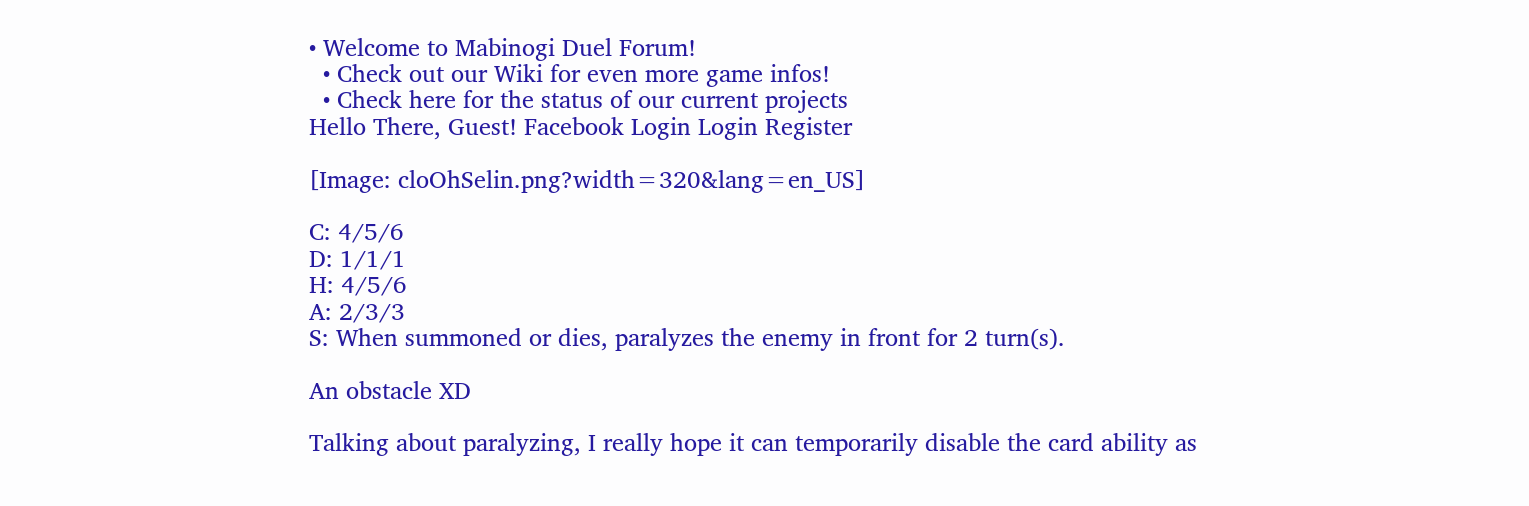• Welcome to Mabinogi Duel Forum!
  • Check out our Wiki for even more game infos!
  • Check here for the status of our current projects
Hello There, Guest! Facebook Login Login Register

[Image: cloOhSelin.png?width=320&lang=en_US]

C: 4/5/6
D: 1/1/1
H: 4/5/6
A: 2/3/3
S: When summoned or dies, paralyzes the enemy in front for 2 turn(s).

An obstacle XD

Talking about paralyzing, I really hope it can temporarily disable the card ability as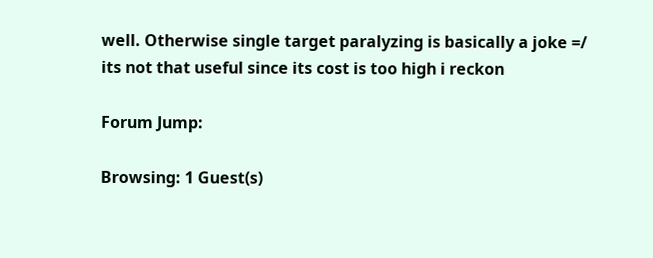well. Otherwise single target paralyzing is basically a joke =/
its not that useful since its cost is too high i reckon

Forum Jump:

Browsing: 1 Guest(s)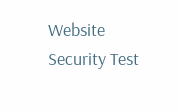Website Security Test